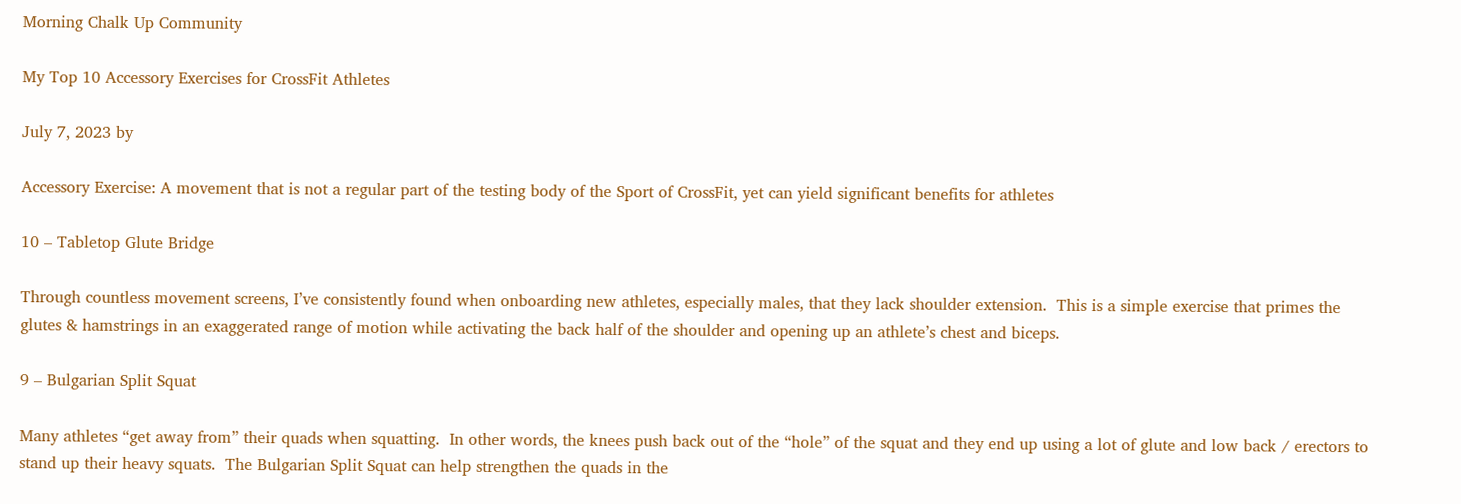Morning Chalk Up Community

My Top 10 Accessory Exercises for CrossFit Athletes

July 7, 2023 by

Accessory Exercise: A movement that is not a regular part of the testing body of the Sport of CrossFit, yet can yield significant benefits for athletes

10 – Tabletop Glute Bridge

Through countless movement screens, I’ve consistently found when onboarding new athletes, especially males, that they lack shoulder extension.  This is a simple exercise that primes the glutes & hamstrings in an exaggerated range of motion while activating the back half of the shoulder and opening up an athlete’s chest and biceps.

9 – Bulgarian Split Squat

Many athletes “get away from” their quads when squatting.  In other words, the knees push back out of the “hole” of the squat and they end up using a lot of glute and low back / erectors to stand up their heavy squats.  The Bulgarian Split Squat can help strengthen the quads in the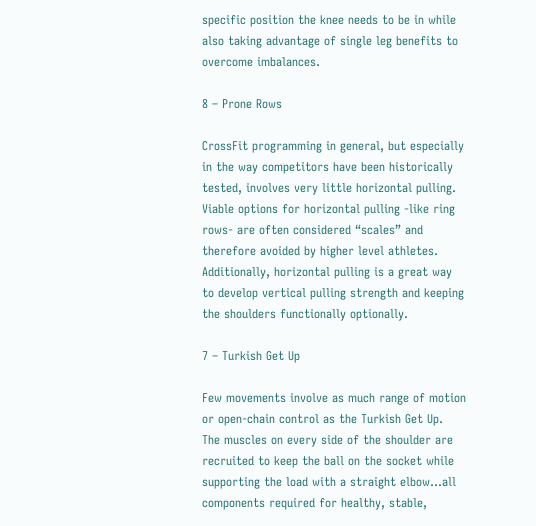specific position the knee needs to be in while also taking advantage of single leg benefits to overcome imbalances.

8 – Prone Rows

CrossFit programming in general, but especially in the way competitors have been historically tested, involves very little horizontal pulling.  Viable options for horizontal pulling -like ring rows- are often considered “scales” and therefore avoided by higher level athletes. Additionally, horizontal pulling is a great way to develop vertical pulling strength and keeping the shoulders functionally optionally.

7 – Turkish Get Up

Few movements involve as much range of motion or open-chain control as the Turkish Get Up.  The muscles on every side of the shoulder are recruited to keep the ball on the socket while supporting the load with a straight elbow…all components required for healthy, stable,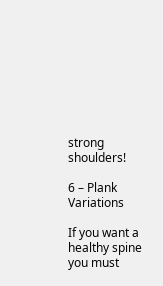strong shoulders!

6 – Plank Variations

If you want a healthy spine you must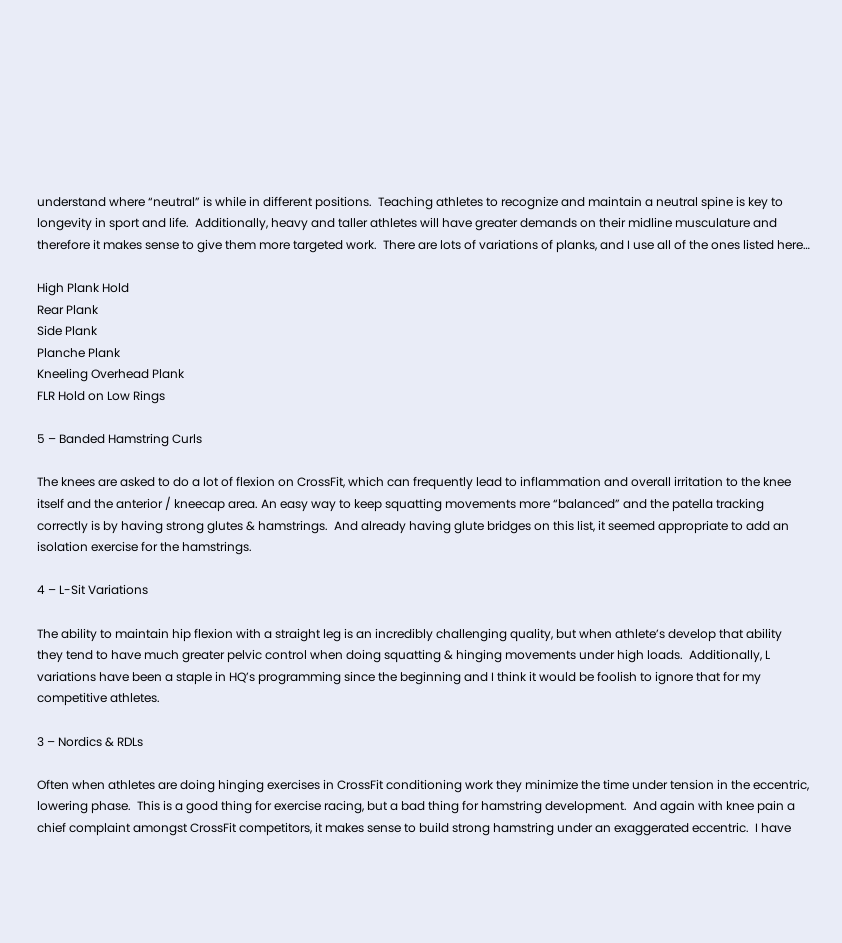understand where “neutral” is while in different positions.  Teaching athletes to recognize and maintain a neutral spine is key to longevity in sport and life.  Additionally, heavy and taller athletes will have greater demands on their midline musculature and therefore it makes sense to give them more targeted work.  There are lots of variations of planks, and I use all of the ones listed here…

High Plank Hold
Rear Plank
Side Plank
Planche Plank
Kneeling Overhead Plank
FLR Hold on Low Rings

5 – Banded Hamstring Curls

The knees are asked to do a lot of flexion on CrossFit, which can frequently lead to inflammation and overall irritation to the knee itself and the anterior / kneecap area. An easy way to keep squatting movements more “balanced” and the patella tracking correctly is by having strong glutes & hamstrings.  And already having glute bridges on this list, it seemed appropriate to add an isolation exercise for the hamstrings.

4 – L-Sit Variations

The ability to maintain hip flexion with a straight leg is an incredibly challenging quality, but when athlete’s develop that ability they tend to have much greater pelvic control when doing squatting & hinging movements under high loads.  Additionally, L variations have been a staple in HQ’s programming since the beginning and I think it would be foolish to ignore that for my competitive athletes.

3 – Nordics & RDLs

Often when athletes are doing hinging exercises in CrossFit conditioning work they minimize the time under tension in the eccentric, lowering phase.  This is a good thing for exercise racing, but a bad thing for hamstring development.  And again with knee pain a chief complaint amongst CrossFit competitors, it makes sense to build strong hamstring under an exaggerated eccentric.  I have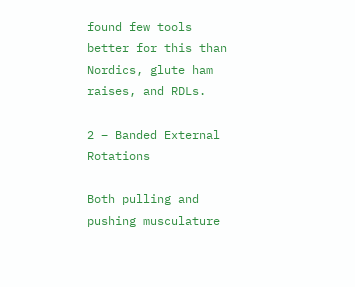found few tools better for this than Nordics, glute ham raises, and RDLs.

2 – Banded External Rotations

Both pulling and pushing musculature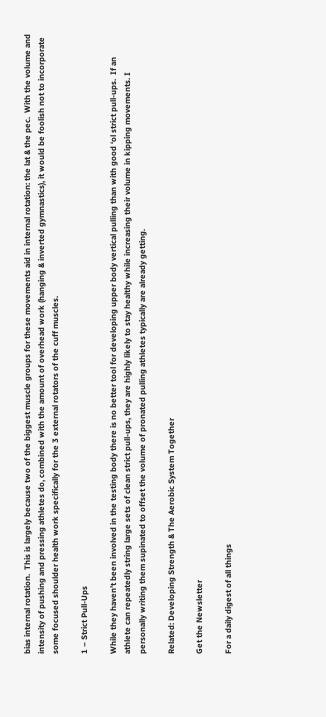bias internal rotation.  This is largely because two of the biggest muscle groups for these movements aid in internal rotation: the lat & the pec.  With the volume and intensity of pushing and pressing athletes do, combined with the amount of overhead work (hanging & inverted gymnastics), it would be foolish not to incorporate some focused shoulder health work specifically for the 3 external rotators of the cuff muscles.

1 – Strict Pull-Ups

While they haven’t been involved in the testing body there is no better tool for developing upper body vertical pulling than with good ‘ol strict pull-ups.  If an athlete can repeatedly string large sets of clean strict pull-ups, they are highly likely to stay healthy while increasing their volume in kipping movements. I personally writing them supinated to offset the volume of pronated pulling athletes typically are already getting.

Related: Developing Strength & The Aerobic System Together

Get the Newsletter

For a daily digest of all things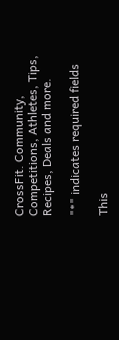CrossFit. Community, Competitions, Athletes, Tips, Recipes, Deals and more.

"*" indicates required fields

This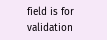field is for validation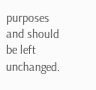purposes and should be left unchanged.